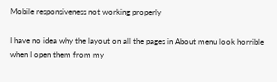Mobile responsiveness not working properly

I have no idea why the layout on all the pages in About menu look horrible when I open them from my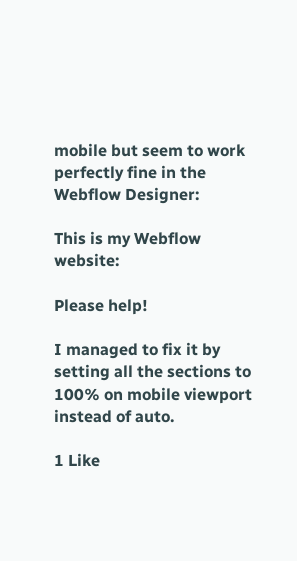mobile but seem to work perfectly fine in the Webflow Designer:

This is my Webflow website:

Please help!

I managed to fix it by setting all the sections to 100% on mobile viewport instead of auto.

1 Like